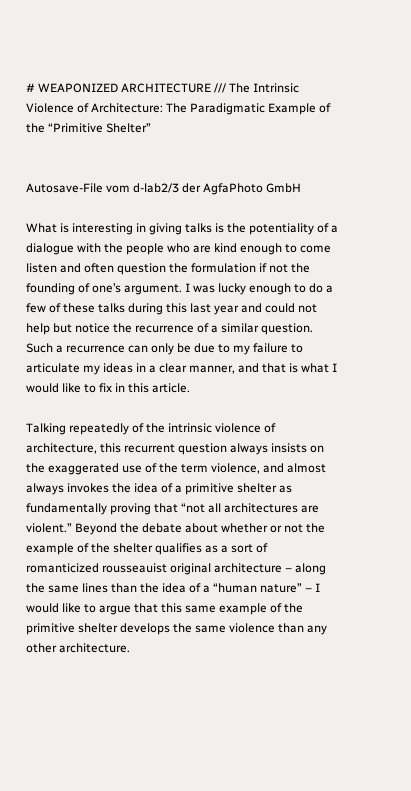# WEAPONIZED ARCHITECTURE /// The Intrinsic Violence of Architecture: The Paradigmatic Example of the “Primitive Shelter”


Autosave-File vom d-lab2/3 der AgfaPhoto GmbH

What is interesting in giving talks is the potentiality of a dialogue with the people who are kind enough to come listen and often question the formulation if not the founding of one’s argument. I was lucky enough to do a few of these talks during this last year and could not help but notice the recurrence of a similar question. Such a recurrence can only be due to my failure to articulate my ideas in a clear manner, and that is what I would like to fix in this article.

Talking repeatedly of the intrinsic violence of architecture, this recurrent question always insists on the exaggerated use of the term violence, and almost always invokes the idea of a primitive shelter as fundamentally proving that “not all architectures are violent.” Beyond the debate about whether or not the example of the shelter qualifies as a sort of romanticized rousseauist original architecture – along the same lines than the idea of a “human nature” – I would like to argue that this same example of the primitive shelter develops the same violence than any other architecture.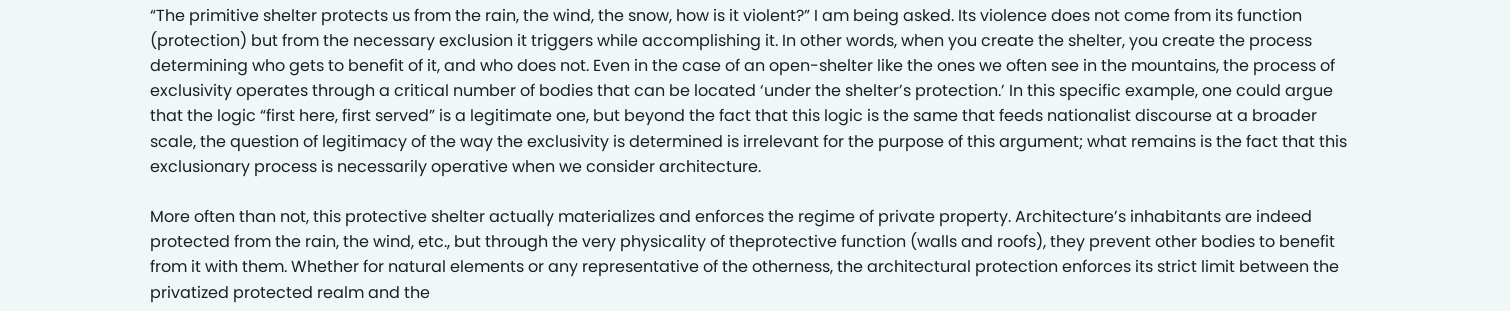“The primitive shelter protects us from the rain, the wind, the snow, how is it violent?” I am being asked. Its violence does not come from its function (protection) but from the necessary exclusion it triggers while accomplishing it. In other words, when you create the shelter, you create the process determining who gets to benefit of it, and who does not. Even in the case of an open-shelter like the ones we often see in the mountains, the process of exclusivity operates through a critical number of bodies that can be located ‘under the shelter’s protection.’ In this specific example, one could argue that the logic “first here, first served” is a legitimate one, but beyond the fact that this logic is the same that feeds nationalist discourse at a broader scale, the question of legitimacy of the way the exclusivity is determined is irrelevant for the purpose of this argument; what remains is the fact that this exclusionary process is necessarily operative when we consider architecture.

More often than not, this protective shelter actually materializes and enforces the regime of private property. Architecture’s inhabitants are indeed protected from the rain, the wind, etc., but through the very physicality of theprotective function (walls and roofs), they prevent other bodies to benefit from it with them. Whether for natural elements or any representative of the otherness, the architectural protection enforces its strict limit between the privatized protected realm and the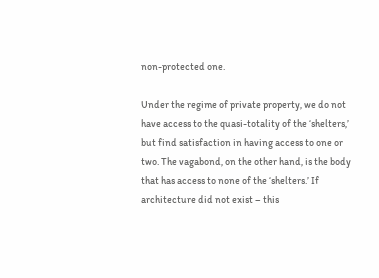non-protected one.

Under the regime of private property, we do not have access to the quasi-totality of the ‘shelters,’ but find satisfaction in having access to one or two. The vagabond, on the other hand, is the body that has access to none of the ‘shelters.’ If architecture did not exist – this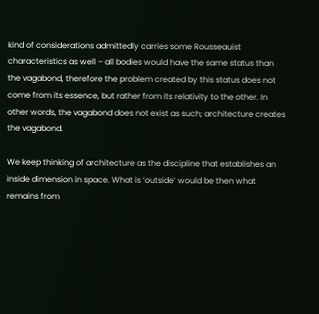kind of considerations admittedly carries some Rousseauist characteristics as well – all bodies would have the same status than the vagabond, therefore the problem created by this status does not come from its essence, but rather from its relativity to the other. In other words, the vagabond does not exist as such; architecture creates the vagabond.

We keep thinking of architecture as the discipline that establishes an inside dimension in space. What is ‘outside’ would be then what remains from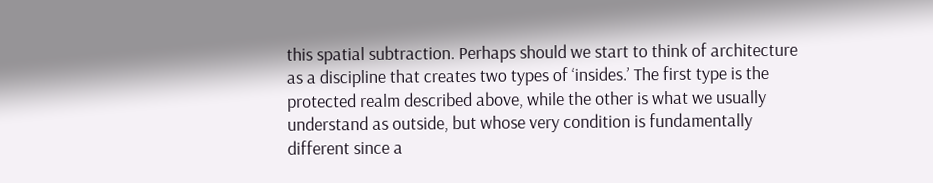this spatial subtraction. Perhaps should we start to think of architecture as a discipline that creates two types of ‘insides.’ The first type is the protected realm described above, while the other is what we usually understand as outside, but whose very condition is fundamentally different since a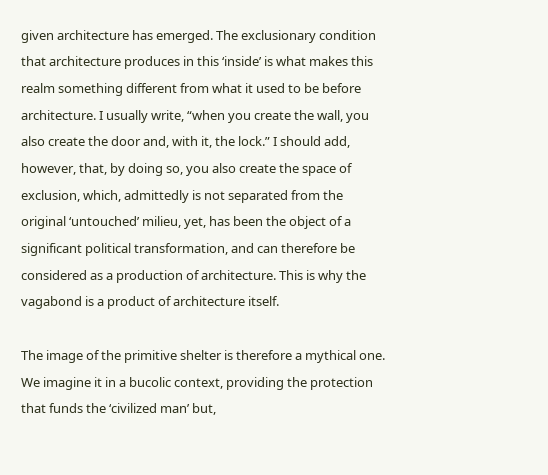given architecture has emerged. The exclusionary condition that architecture produces in this ‘inside’ is what makes this realm something different from what it used to be before architecture. I usually write, “when you create the wall, you also create the door and, with it, the lock.” I should add, however, that, by doing so, you also create the space of exclusion, which, admittedly is not separated from the original ‘untouched’ milieu, yet, has been the object of a significant political transformation, and can therefore be considered as a production of architecture. This is why the vagabond is a product of architecture itself.

The image of the primitive shelter is therefore a mythical one. We imagine it in a bucolic context, providing the protection that funds the ‘civilized man’ but,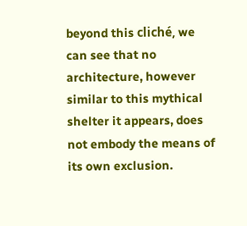beyond this cliché, we can see that no architecture, however similar to this mythical shelter it appears, does not embody the means of its own exclusion.